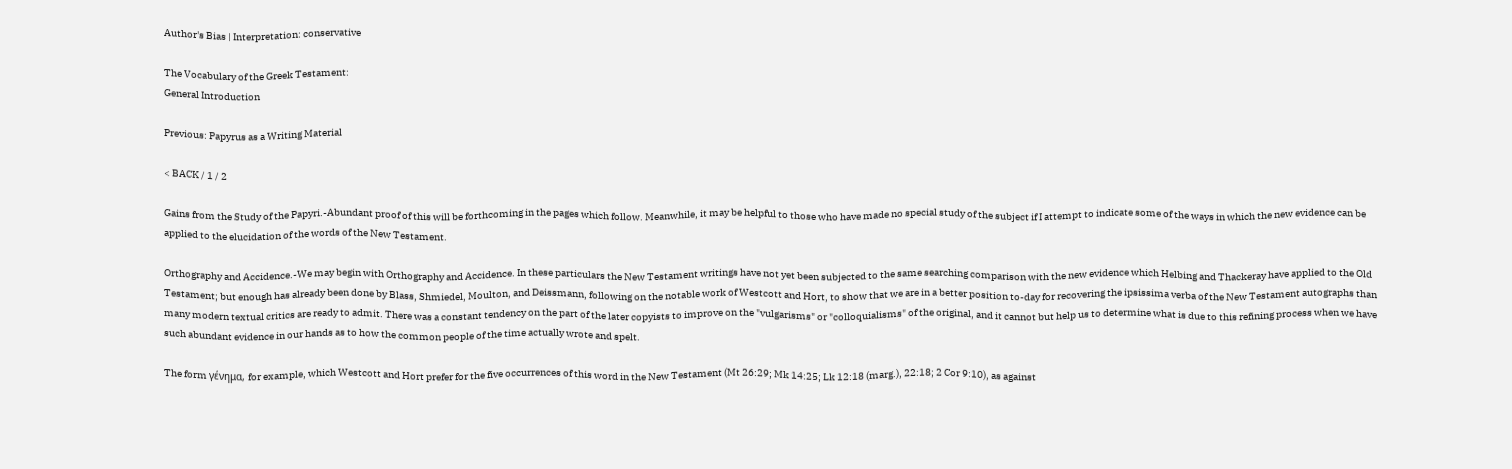Author's Bias | Interpretation: conservative

The Vocabulary of the Greek Testament:
General Introduction

Previous: Papyrus as a Writing Material

< BACK / 1 / 2

Gains from the Study of the Papyri.-Abundant proof of this will be forthcoming in the pages which follow. Meanwhile, it may be helpful to those who have made no special study of the subject if I attempt to indicate some of the ways in which the new evidence can be applied to the elucidation of the words of the New Testament.

Orthography and Accidence.-We may begin with Orthography and Accidence. In these particulars the New Testament writings have not yet been subjected to the same searching comparison with the new evidence which Helbing and Thackeray have applied to the Old Testament; but enough has already been done by Blass, Shmiedel, Moulton, and Deissmann, following on the notable work of Westcott and Hort, to show that we are in a better position to-day for recovering the ipsissima verba of the New Testament autographs than many modern textual critics are ready to admit. There was a constant tendency on the part of the later copyists to improve on the "vulgarisms" or "colloquialisms" of the original, and it cannot but help us to determine what is due to this refining process when we have such abundant evidence in our hands as to how the common people of the time actually wrote and spelt.

The form γένημα, for example, which Westcott and Hort prefer for the five occurrences of this word in the New Testament (Mt 26:29; Mk 14:25; Lk 12:18 (marg.), 22:18; 2 Cor 9:10), as against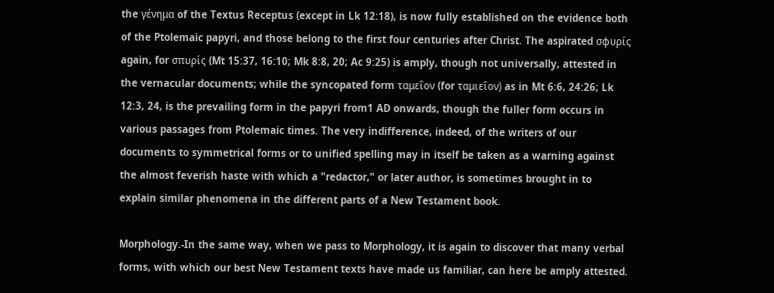the γένημα of the Textus Receptus (except in Lk 12:18), is now fully established on the evidence both of the Ptolemaic papyri, and those belong to the first four centuries after Christ. The aspirated σφυρίς again, for σπυρίς (Mt 15:37, 16:10; Mk 8:8, 20; Ac 9:25) is amply, though not universally, attested in the vernacular documents; while the syncopated form ταμεΐον (for ταμιεΐον) as in Mt 6:6, 24:26; Lk 12:3, 24, is the prevailing form in the papyri from1 AD onwards, though the fuller form occurs in various passages from Ptolemaic times. The very indifference, indeed, of the writers of our documents to symmetrical forms or to unified spelling may in itself be taken as a warning against the almost feverish haste with which a "redactor," or later author, is sometimes brought in to explain similar phenomena in the different parts of a New Testament book.

Morphology.-In the same way, when we pass to Morphology, it is again to discover that many verbal forms, with which our best New Testament texts have made us familiar, can here be amply attested.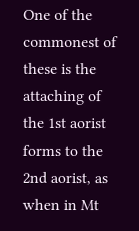One of the commonest of these is the attaching of the 1st aorist forms to the 2nd aorist, as when in Mt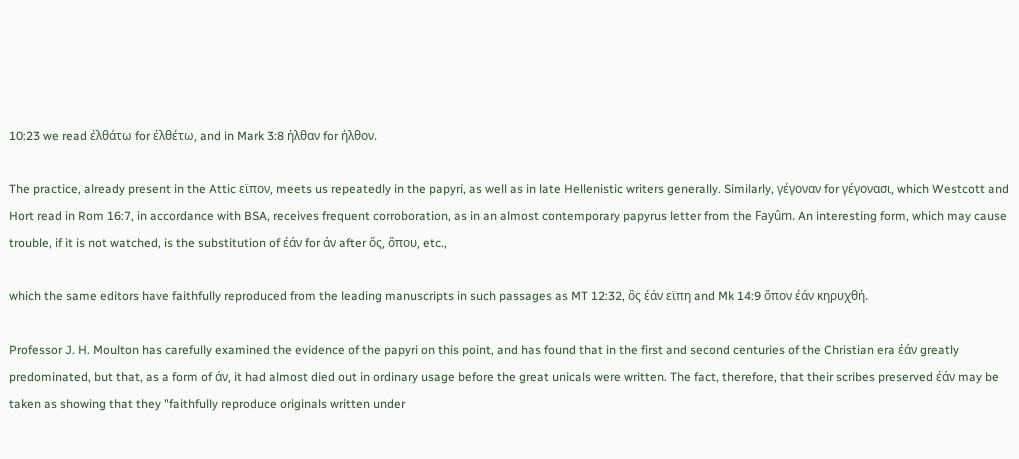10:23 we read έλθάτω for έλθέτω, and in Mark 3:8 ήλθαν for ήλθον.

The practice, already present in the Attic εϊπον, meets us repeatedly in the papyri, as well as in late Hellenistic writers generally. Similarly, γέγοναν for γέγονασι, which Westcott and Hort read in Rom 16:7, in accordance with BSA, receives frequent corroboration, as in an almost contemporary papyrus letter from the Fayûm. An interesting form, which may cause trouble, if it is not watched, is the substitution of έάν for άν after őς, őπου, etc.,

which the same editors have faithfully reproduced from the leading manuscripts in such passages as MT 12:32, őς έάν εϊπη and Mk 14:9 őπον έάν κηρυχθή.

Professor J. H. Moulton has carefully examined the evidence of the papyri on this point, and has found that in the first and second centuries of the Christian era έάν greatly predominated, but that, as a form of άν, it had almost died out in ordinary usage before the great unicals were written. The fact, therefore, that their scribes preserved έάν may be taken as showing that they "faithfully reproduce originals written under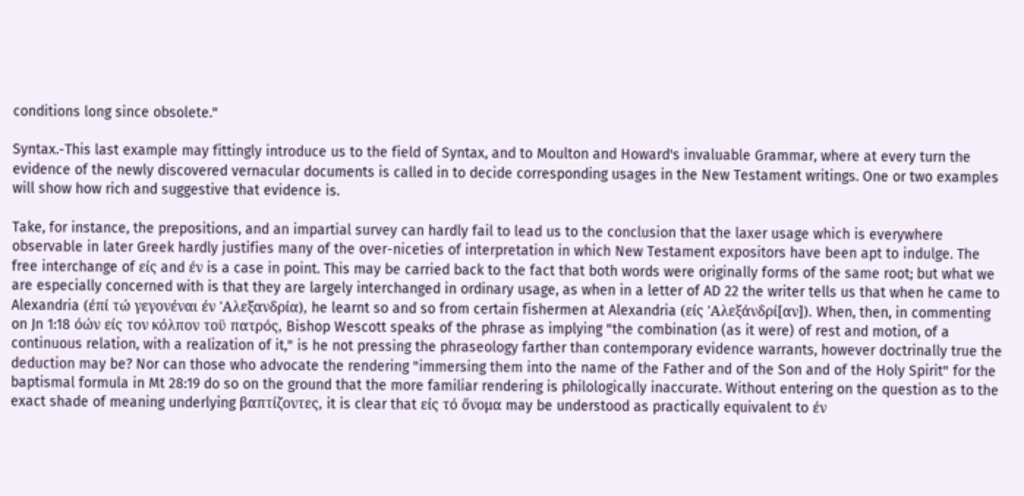conditions long since obsolete."

Syntax.-This last example may fittingly introduce us to the field of Syntax, and to Moulton and Howard's invaluable Grammar, where at every turn the evidence of the newly discovered vernacular documents is called in to decide corresponding usages in the New Testament writings. One or two examples will show how rich and suggestive that evidence is.

Take, for instance, the prepositions, and an impartial survey can hardly fail to lead us to the conclusion that the laxer usage which is everywhere observable in later Greek hardly justifies many of the over-niceties of interpretation in which New Testament expositors have been apt to indulge. The free interchange of είς and έν is a case in point. This may be carried back to the fact that both words were originally forms of the same root; but what we are especially concerned with is that they are largely interchanged in ordinary usage, as when in a letter of AD 22 the writer tells us that when he came to Alexandria (έπί τώ γεγονέναι έν 'Αλεξανδρία), he learnt so and so from certain fishermen at Alexandria (είς 'Αλεξάνδρί[αν]). When, then, in commenting on Jn 1:18 όών είς τον κόλπον τοϋ πατρός, Bishop Wescott speaks of the phrase as implying "the combination (as it were) of rest and motion, of a continuous relation, with a realization of it," is he not pressing the phraseology farther than contemporary evidence warrants, however doctrinally true the deduction may be? Nor can those who advocate the rendering "immersing them into the name of the Father and of the Son and of the Holy Spirit" for the baptismal formula in Mt 28:19 do so on the ground that the more familiar rendering is philologically inaccurate. Without entering on the question as to the exact shade of meaning underlying βαπτίζοντες, it is clear that είς τό őνομα may be understood as practically equivalent to έν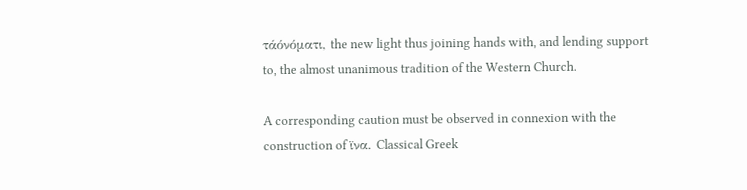τάόνόματι, the new light thus joining hands with, and lending support to, the almost unanimous tradition of the Western Church.

A corresponding caution must be observed in connexion with the construction of ϊνα. Classical Greek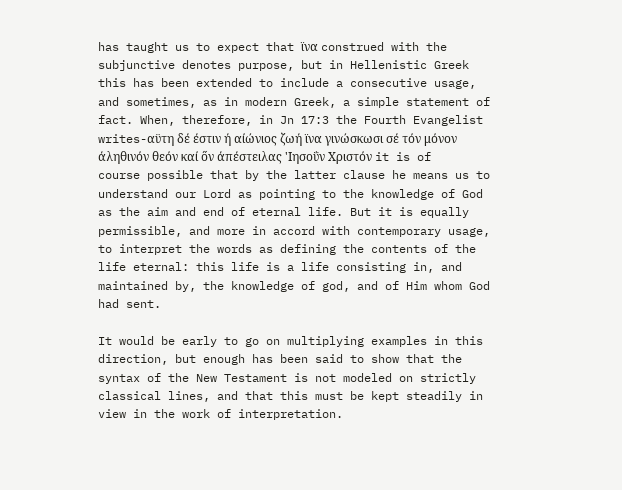has taught us to expect that ϊνα construed with the subjunctive denotes purpose, but in Hellenistic Greek this has been extended to include a consecutive usage, and sometimes, as in modern Greek, a simple statement of fact. When, therefore, in Jn 17:3 the Fourth Evangelist writes-αϋτη δέ έστιν ή αίώνιος ζωή ϊνα γινώσκωσι σέ τόν μόνον άληθινόν θεόν καί őν άπέστειλας 'Ιησοΰν Xριστόν it is of course possible that by the latter clause he means us to understand our Lord as pointing to the knowledge of God as the aim and end of eternal life. But it is equally permissible, and more in accord with contemporary usage, to interpret the words as defining the contents of the life eternal: this life is a life consisting in, and maintained by, the knowledge of god, and of Him whom God had sent.

It would be early to go on multiplying examples in this direction, but enough has been said to show that the syntax of the New Testament is not modeled on strictly classical lines, and that this must be kept steadily in view in the work of interpretation.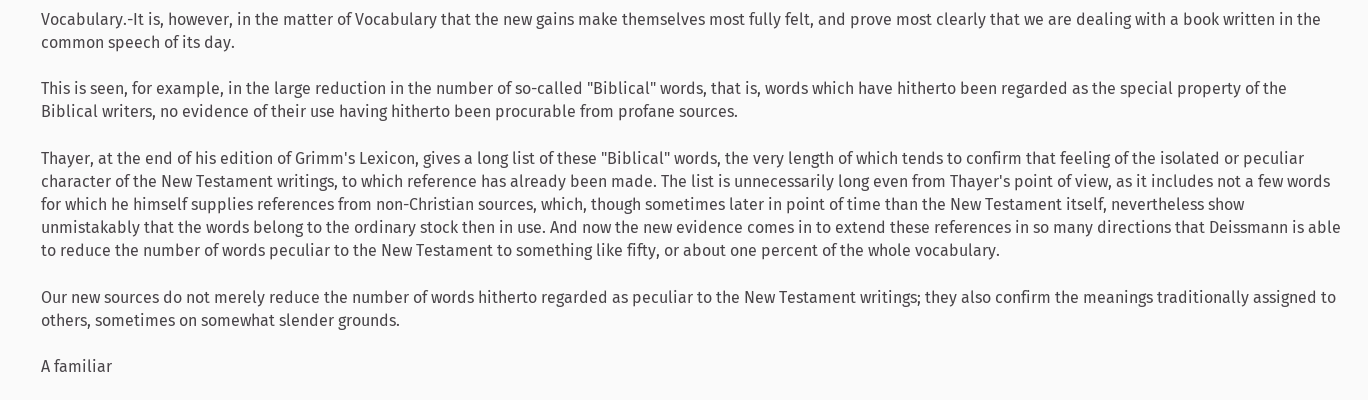Vocabulary.-It is, however, in the matter of Vocabulary that the new gains make themselves most fully felt, and prove most clearly that we are dealing with a book written in the common speech of its day.

This is seen, for example, in the large reduction in the number of so-called "Biblical" words, that is, words which have hitherto been regarded as the special property of the Biblical writers, no evidence of their use having hitherto been procurable from profane sources.

Thayer, at the end of his edition of Grimm's Lexicon, gives a long list of these "Biblical" words, the very length of which tends to confirm that feeling of the isolated or peculiar character of the New Testament writings, to which reference has already been made. The list is unnecessarily long even from Thayer's point of view, as it includes not a few words for which he himself supplies references from non-Christian sources, which, though sometimes later in point of time than the New Testament itself, nevertheless show unmistakably that the words belong to the ordinary stock then in use. And now the new evidence comes in to extend these references in so many directions that Deissmann is able to reduce the number of words peculiar to the New Testament to something like fifty, or about one percent of the whole vocabulary.

Our new sources do not merely reduce the number of words hitherto regarded as peculiar to the New Testament writings; they also confirm the meanings traditionally assigned to others, sometimes on somewhat slender grounds.

A familiar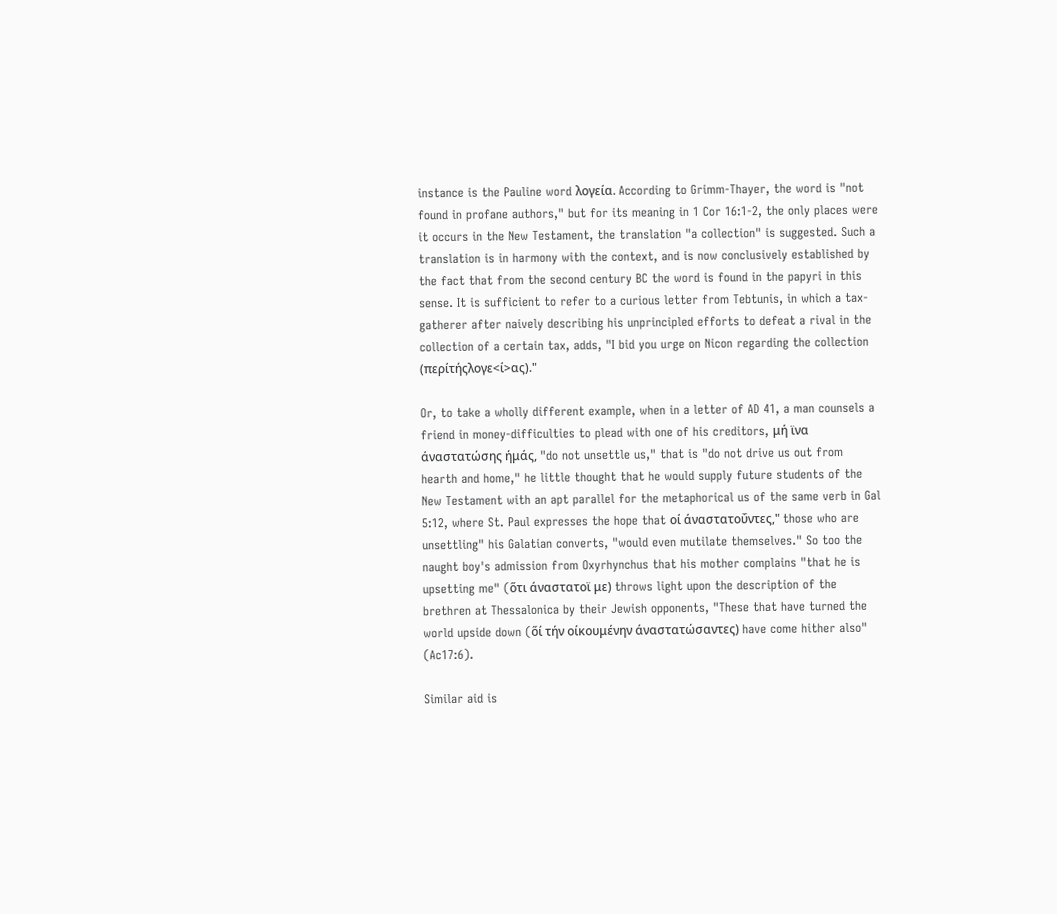instance is the Pauline word λογεία. According to Grimm-Thayer, the word is "not found in profane authors," but for its meaning in 1 Cor 16:1-2, the only places were it occurs in the New Testament, the translation "a collection" is suggested. Such a translation is in harmony with the context, and is now conclusively established by the fact that from the second century BC the word is found in the papyri in this sense. It is sufficient to refer to a curious letter from Tebtunis, in which a tax-gatherer after naively describing his unprincipled efforts to defeat a rival in the collection of a certain tax, adds, "I bid you urge on Nicon regarding the collection (περίτήςλογε<ί>ας)."

Or, to take a wholly different example, when in a letter of AD 41, a man counsels a friend in money-difficulties to plead with one of his creditors, μή ϊνα άναστατώσης ήμάς, "do not unsettle us," that is "do not drive us out from hearth and home," he little thought that he would supply future students of the New Testament with an apt parallel for the metaphorical us of the same verb in Gal 5:12, where St. Paul expresses the hope that οί άναστατοΰντες," those who are unsettling" his Galatian converts, "would even mutilate themselves." So too the naught boy's admission from Oxyrhynchus that his mother complains "that he is upsetting me" (őτι άναστατοϊ με) throws light upon the description of the brethren at Thessalonica by their Jewish opponents, "These that have turned the world upside down (őί τήν οίκουμένην άναστατώσαντες) have come hither also" (Ac17:6).

Similar aid is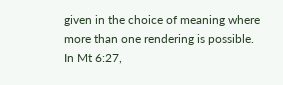given in the choice of meaning where more than one rendering is possible. In Mt 6:27,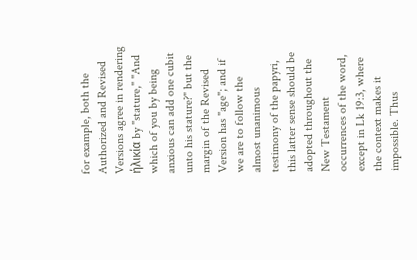for example, both the Authorized and Revised Versions agree in rendering ήλικία by "stature," "And which of you by being anxious can add one cubit unto his stature?" but the margin of the Revised Version has "age"; and if we are to follow the almost unanimous testimony of the papyri, this latter sense should be adopted throughout the New Testament occurrences of the word, except in Lk 19:3, where the context makes it impossible. Thus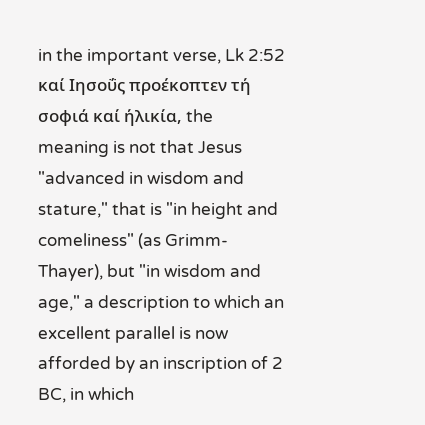in the important verse, Lk 2:52 καί Iησοΰς προέκοπτεν τή σοφιά καί ήλικία, the meaning is not that Jesus "advanced in wisdom and stature," that is "in height and comeliness" (as Grimm-Thayer), but "in wisdom and age," a description to which an excellent parallel is now afforded by an inscription of 2 BC, in which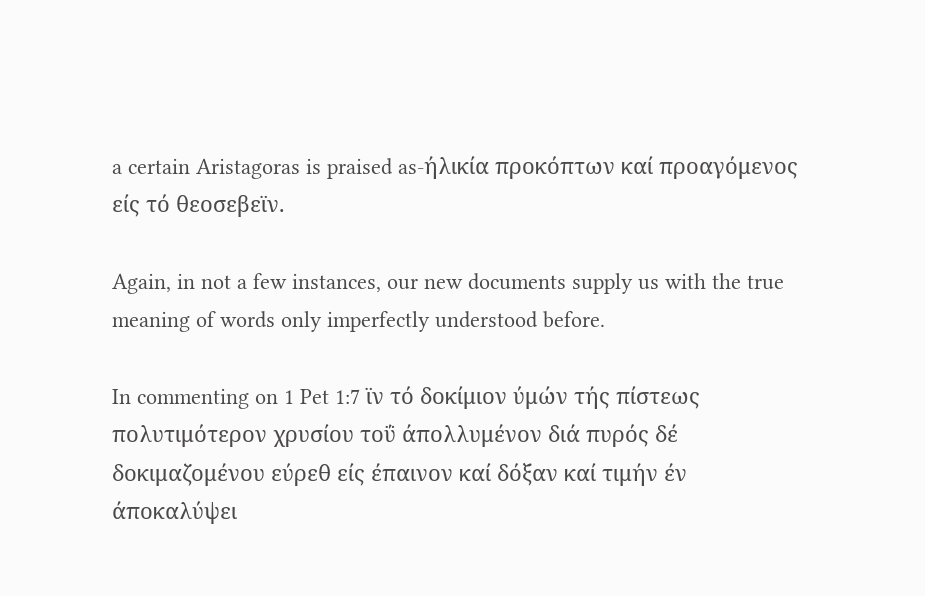a certain Aristagoras is praised as-ήλικία προκόπτων καί προαγόμενος είς τό θεοσεβεϊν.

Again, in not a few instances, our new documents supply us with the true meaning of words only imperfectly understood before.

In commenting on 1 Pet 1:7 ϊν τό δοκίμιον ύμών τής πίστεως πολυτιμότερον χρυσίου τοΰ άπολλυμένον διά πυρός δέ δοκιμαζομένου εύρεθ είς έπαινον καί δόξαν καί τιμήν έν άποκαλύψει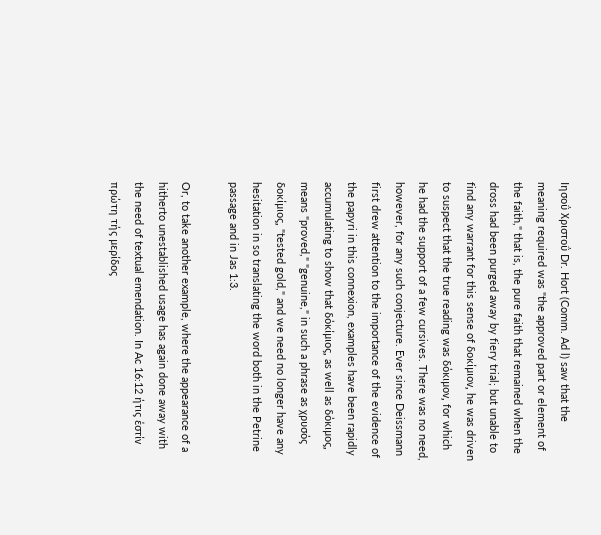Iησοΰ Xριστοΰ Dr. Hort (Comm. Ad l) saw that the meaning required was "the approved part or element of the faith," that is, the pure faith that remained when the dross had been purged away by fiery trial; but unable to find any warrant for this sense of δοκίμιον, he was driven to suspect that the true reading was δόκιμον, for which he had the support of a few cursives. There was no need, however, for any such conjecture. Ever since Deissmann first drew attention to the importance of the evidence of the papyri in this connexion, examples have been rapidly accumulating to show that δόκίμιος, as well as δόκιμος, means "proved," "genuine," in such a phrase as χρυσός δοκίμιος, "tested gold," and we need no longer have any hesitation in so translating the word both in the Petrine passage and in Jas 1:3.

Or, to take another example, where the appearance of a hitherto unestablished usage has again done away with the need of textual emendation. In Ac 16:12 ήτις έστίν πρώτη τής μερίδος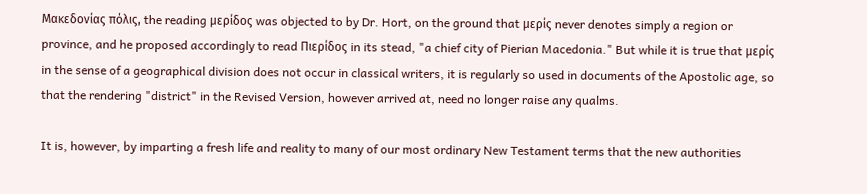Mακεδονίας πόλις, the reading μερίδος was objected to by Dr. Hort, on the ground that μερίς never denotes simply a region or province, and he proposed accordingly to read Πιερίδος in its stead, "a chief city of Pierian Macedonia." But while it is true that μερίς in the sense of a geographical division does not occur in classical writers, it is regularly so used in documents of the Apostolic age, so that the rendering "district" in the Revised Version, however arrived at, need no longer raise any qualms.

It is, however, by imparting a fresh life and reality to many of our most ordinary New Testament terms that the new authorities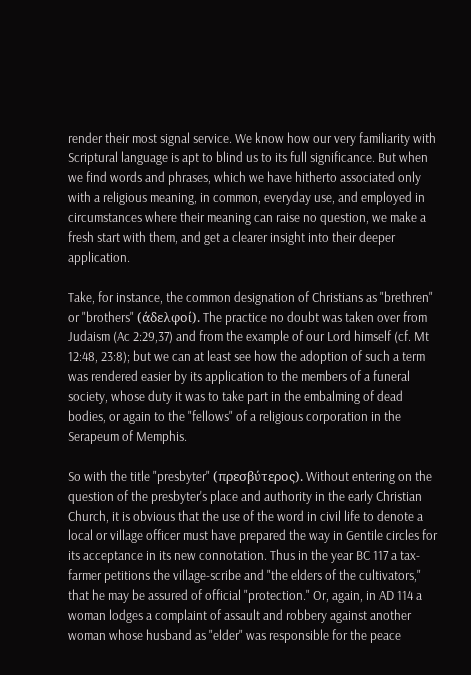render their most signal service. We know how our very familiarity with Scriptural language is apt to blind us to its full significance. But when we find words and phrases, which we have hitherto associated only with a religious meaning, in common, everyday use, and employed in circumstances where their meaning can raise no question, we make a fresh start with them, and get a clearer insight into their deeper application.

Take, for instance, the common designation of Christians as "brethren" or "brothers" (άδελφοί). The practice no doubt was taken over from Judaism (Ac 2:29,37) and from the example of our Lord himself (cf. Mt 12:48, 23:8); but we can at least see how the adoption of such a term was rendered easier by its application to the members of a funeral society, whose duty it was to take part in the embalming of dead bodies, or again to the "fellows" of a religious corporation in the Serapeum of Memphis.

So with the title "presbyter" (πρεσβύτερος). Without entering on the question of the presbyter's place and authority in the early Christian Church, it is obvious that the use of the word in civil life to denote a local or village officer must have prepared the way in Gentile circles for its acceptance in its new connotation. Thus in the year BC 117 a tax-farmer petitions the village-scribe and "the elders of the cultivators," that he may be assured of official "protection." Or, again, in AD 114 a woman lodges a complaint of assault and robbery against another woman whose husband as "elder" was responsible for the peace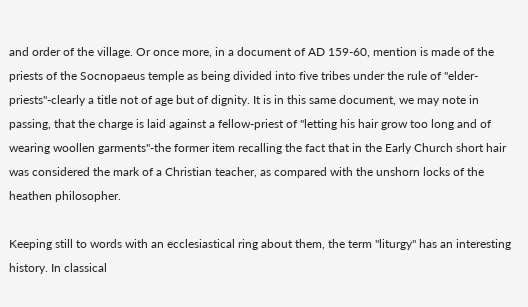and order of the village. Or once more, in a document of AD 159-60, mention is made of the priests of the Socnopaeus temple as being divided into five tribes under the rule of "elder-priests"-clearly a title not of age but of dignity. It is in this same document, we may note in passing, that the charge is laid against a fellow-priest of "letting his hair grow too long and of wearing woollen garments"-the former item recalling the fact that in the Early Church short hair was considered the mark of a Christian teacher, as compared with the unshorn locks of the heathen philosopher.

Keeping still to words with an ecclesiastical ring about them, the term "liturgy" has an interesting history. In classical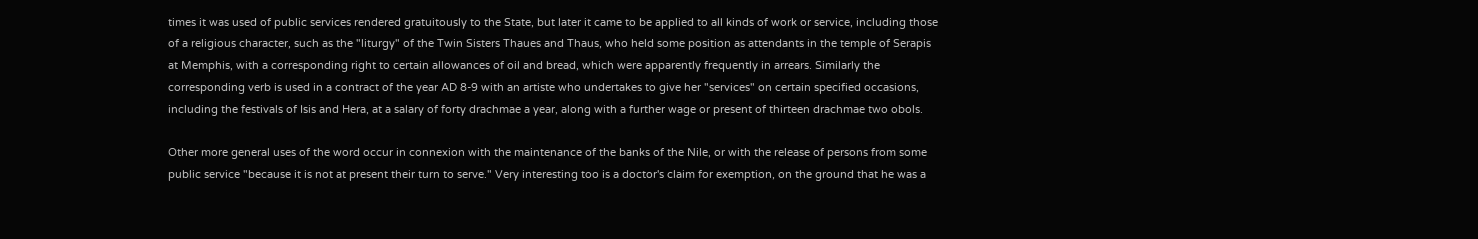times it was used of public services rendered gratuitously to the State, but later it came to be applied to all kinds of work or service, including those of a religious character, such as the "liturgy" of the Twin Sisters Thaues and Thaus, who held some position as attendants in the temple of Serapis at Memphis, with a corresponding right to certain allowances of oil and bread, which were apparently frequently in arrears. Similarly the corresponding verb is used in a contract of the year AD 8-9 with an artiste who undertakes to give her "services" on certain specified occasions, including the festivals of Isis and Hera, at a salary of forty drachmae a year, along with a further wage or present of thirteen drachmae two obols.

Other more general uses of the word occur in connexion with the maintenance of the banks of the Nile, or with the release of persons from some public service "because it is not at present their turn to serve." Very interesting too is a doctor's claim for exemption, on the ground that he was a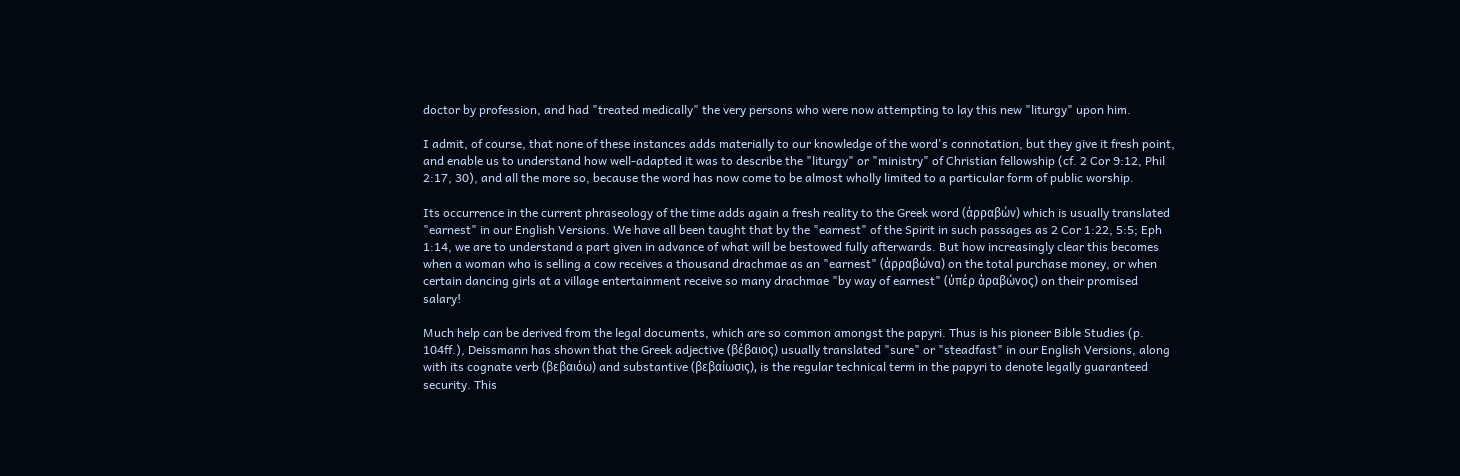doctor by profession, and had "treated medically" the very persons who were now attempting to lay this new "liturgy" upon him.

I admit, of course, that none of these instances adds materially to our knowledge of the word's connotation, but they give it fresh point, and enable us to understand how well-adapted it was to describe the "liturgy" or "ministry" of Christian fellowship (cf. 2 Cor 9:12, Phil 2:17, 30), and all the more so, because the word has now come to be almost wholly limited to a particular form of public worship.

Its occurrence in the current phraseology of the time adds again a fresh reality to the Greek word (άρραβών) which is usually translated "earnest" in our English Versions. We have all been taught that by the "earnest" of the Spirit in such passages as 2 Cor 1:22, 5:5; Eph 1:14, we are to understand a part given in advance of what will be bestowed fully afterwards. But how increasingly clear this becomes when a woman who is selling a cow receives a thousand drachmae as an "earnest" (άρραβώνα) on the total purchase money, or when certain dancing girls at a village entertainment receive so many drachmae "by way of earnest" (ύπέρ άραβώνος) on their promised salary!

Much help can be derived from the legal documents, which are so common amongst the papyri. Thus is his pioneer Bible Studies (p. 104ff.), Deissmann has shown that the Greek adjective (βέβαιος) usually translated "sure" or "steadfast" in our English Versions, along with its cognate verb (βεβαιόω) and substantive (βεβαίωσις), is the regular technical term in the papyri to denote legally guaranteed security. This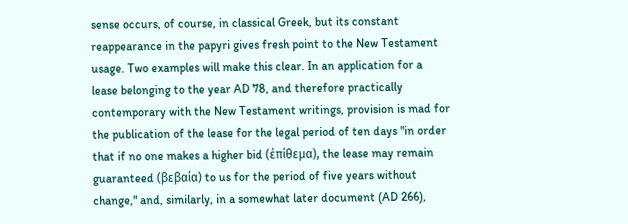sense occurs, of course, in classical Greek, but its constant reappearance in the papyri gives fresh point to the New Testament usage. Two examples will make this clear. In an application for a lease belonging to the year AD 78, and therefore practically contemporary with the New Testament writings, provision is mad for the publication of the lease for the legal period of ten days "in order that if no one makes a higher bid (έπίθεμα), the lease may remain guaranteed (βεβαία) to us for the period of five years without change," and, similarly, in a somewhat later document (AD 266),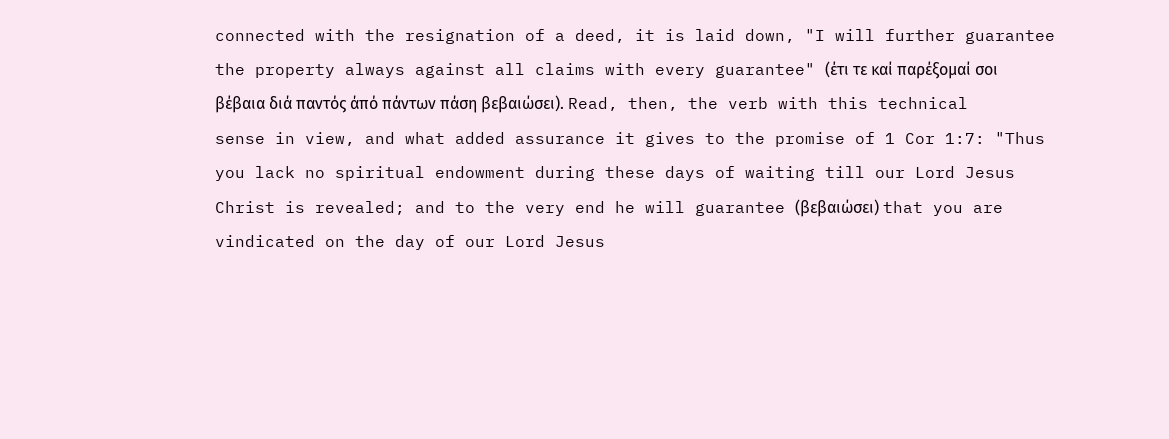connected with the resignation of a deed, it is laid down, "I will further guarantee the property always against all claims with every guarantee" (έτι τε καί παρέξομαί σοι βέβαια διά παντός άπό πάντων πάση βεβαιώσει). Read, then, the verb with this technical sense in view, and what added assurance it gives to the promise of 1 Cor 1:7: "Thus you lack no spiritual endowment during these days of waiting till our Lord Jesus Christ is revealed; and to the very end he will guarantee (βεβαιώσει) that you are vindicated on the day of our Lord Jesus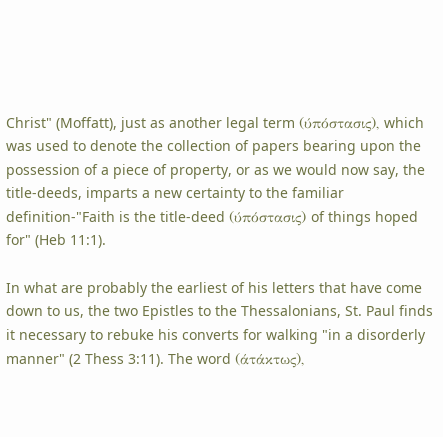Christ" (Moffatt), just as another legal term (ύπόστασις), which was used to denote the collection of papers bearing upon the possession of a piece of property, or as we would now say, the title-deeds, imparts a new certainty to the familiar definition-"Faith is the title-deed (ύπόστασις) of things hoped for" (Heb 11:1).

In what are probably the earliest of his letters that have come down to us, the two Epistles to the Thessalonians, St. Paul finds it necessary to rebuke his converts for walking "in a disorderly manner" (2 Thess 3:11). The word (άτάκτως),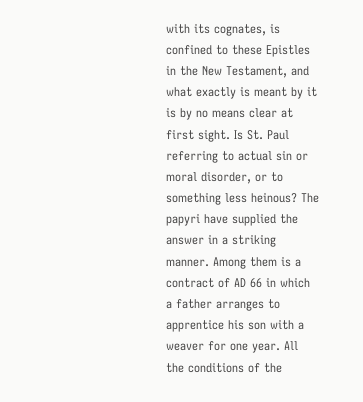with its cognates, is confined to these Epistles in the New Testament, and what exactly is meant by it is by no means clear at first sight. Is St. Paul referring to actual sin or moral disorder, or to something less heinous? The papyri have supplied the answer in a striking manner. Among them is a contract of AD 66 in which a father arranges to apprentice his son with a weaver for one year. All the conditions of the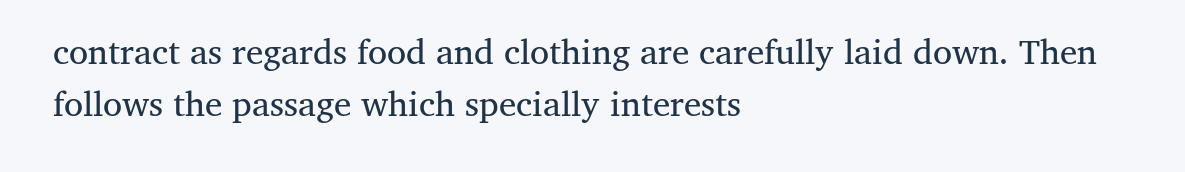contract as regards food and clothing are carefully laid down. Then follows the passage which specially interests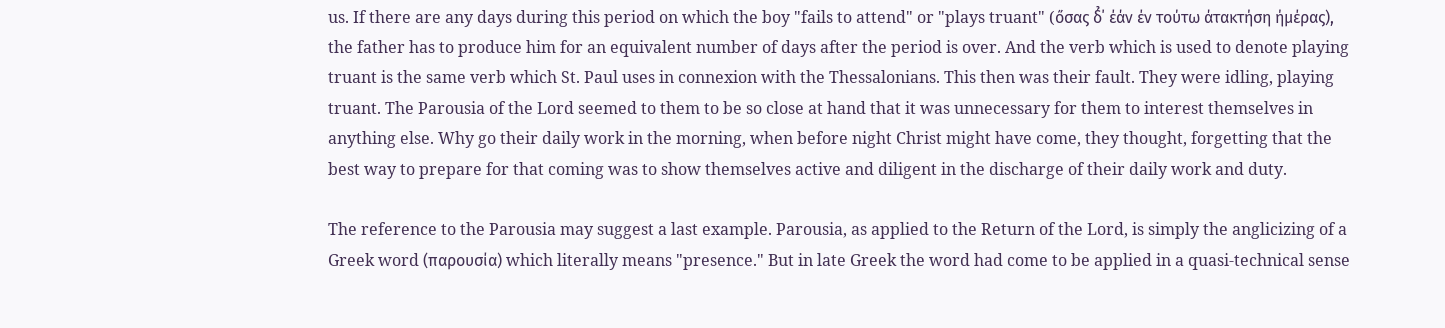us. If there are any days during this period on which the boy "fails to attend" or "plays truant" (őσας δ̉΄ έάν έν τούτω άτακτήση ήμέρας), the father has to produce him for an equivalent number of days after the period is over. And the verb which is used to denote playing truant is the same verb which St. Paul uses in connexion with the Thessalonians. This then was their fault. They were idling, playing truant. The Parousia of the Lord seemed to them to be so close at hand that it was unnecessary for them to interest themselves in anything else. Why go their daily work in the morning, when before night Christ might have come, they thought, forgetting that the best way to prepare for that coming was to show themselves active and diligent in the discharge of their daily work and duty.

The reference to the Parousia may suggest a last example. Parousia, as applied to the Return of the Lord, is simply the anglicizing of a Greek word (παρουσία) which literally means "presence." But in late Greek the word had come to be applied in a quasi-technical sense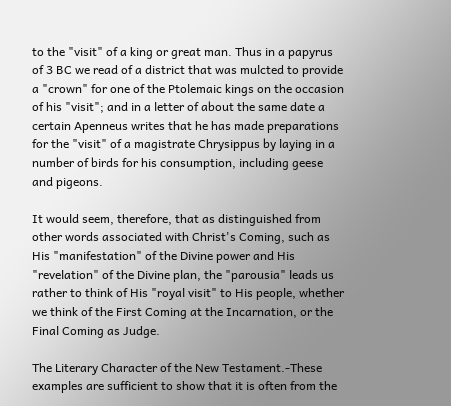to the "visit" of a king or great man. Thus in a papyrus of 3 BC we read of a district that was mulcted to provide a "crown" for one of the Ptolemaic kings on the occasion of his "visit"; and in a letter of about the same date a certain Apenneus writes that he has made preparations for the "visit" of a magistrate Chrysippus by laying in a number of birds for his consumption, including geese and pigeons.

It would seem, therefore, that as distinguished from other words associated with Christ's Coming, such as His "manifestation" of the Divine power and His "revelation" of the Divine plan, the "parousia" leads us rather to think of His "royal visit" to His people, whether we think of the First Coming at the Incarnation, or the Final Coming as Judge.

The Literary Character of the New Testament.-These examples are sufficient to show that it is often from the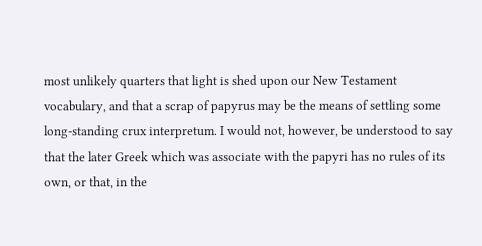most unlikely quarters that light is shed upon our New Testament vocabulary, and that a scrap of papyrus may be the means of settling some long-standing crux interpretum. I would not, however, be understood to say that the later Greek which was associate with the papyri has no rules of its own, or that, in the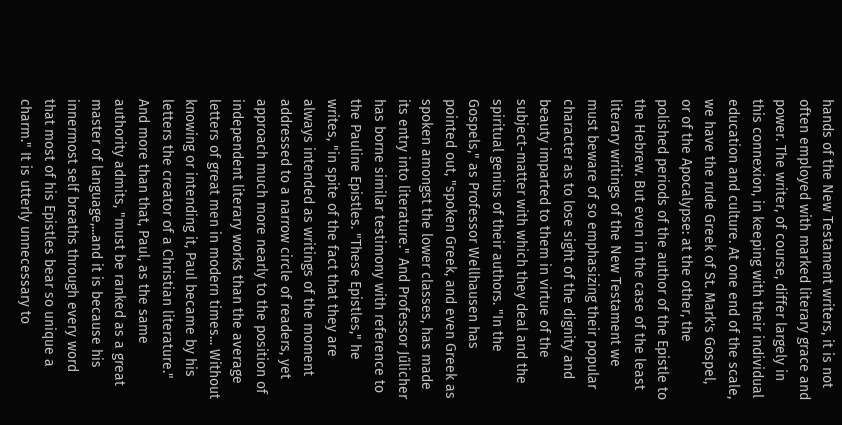hands of the New Testament writers, it is not often employed with marked literary grace and power. The writer, of course, differ largely in this connexion, in keeping with their individual education and culture. At one end of the scale, we have the rude Greek of St. Mark's Gospel, or of the Apocalypse: at the other, the polished periods of the author of the Epistle to the Hebrew. But even in the case of the least literary writings of the New Testament we must beware of so emphasizing their popular character as to lose sight of the dignity and beauty imparted to them in virtue of the subject-matter with which they deal and the spiritual genius of their authors. "In the Gospels," as Professor Wellhausen has pointed out, "spoken Greek, and even Greek as spoken amongst the lower classes, has made its entry into literature." And Professor Jűlicher has borne similar testimony with reference to the Pauline Epistles. "These Epistles," he writes, "in spite of the fact that they are always intended as writings of the moment addressed to a narrow circle of readers, yet approach much more nearly to the position of independent literary works than the average letters of great men in modern times... Without knowing or intending it, Paul became by his letters the creator of a Christian literature." And more than that, Paul, as the same authority admits, "must be ranked as a great master of language,...and it is because his innermost self breaths through every word that most of his Epistles bear so unique a charm." It is utterly unnecessary to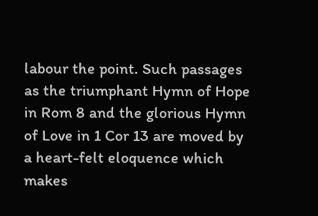labour the point. Such passages as the triumphant Hymn of Hope in Rom 8 and the glorious Hymn of Love in 1 Cor 13 are moved by a heart-felt eloquence which makes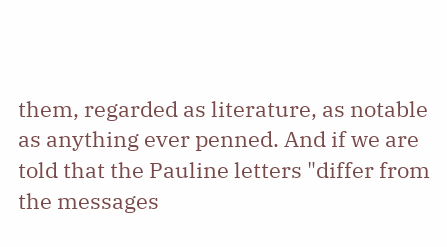them, regarded as literature, as notable as anything ever penned. And if we are told that the Pauline letters "differ from the messages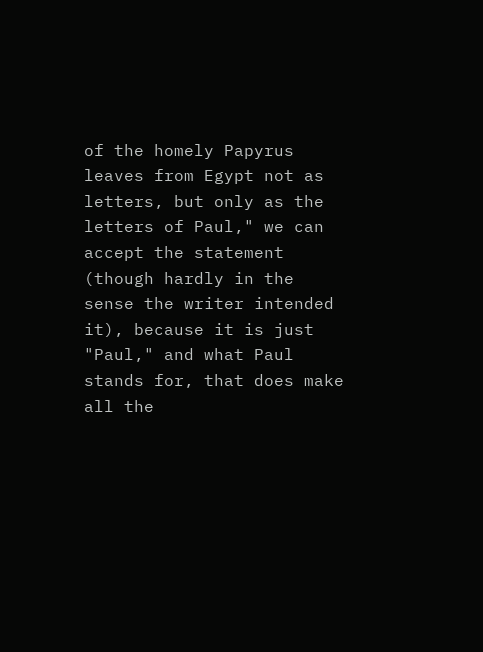of the homely Papyrus leaves from Egypt not as letters, but only as the letters of Paul," we can accept the statement (though hardly in the sense the writer intended it), because it is just "Paul," and what Paul stands for, that does make all the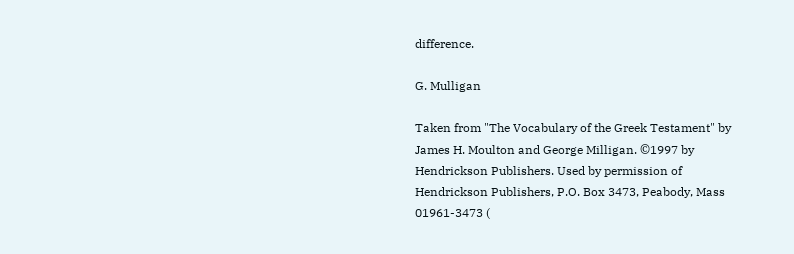difference.

G. Mulligan

Taken from "The Vocabulary of the Greek Testament" by James H. Moulton and George Milligan. ©1997 by Hendrickson Publishers. Used by permission of Hendrickson Publishers, P.O. Box 3473, Peabody, Mass 01961-3473 (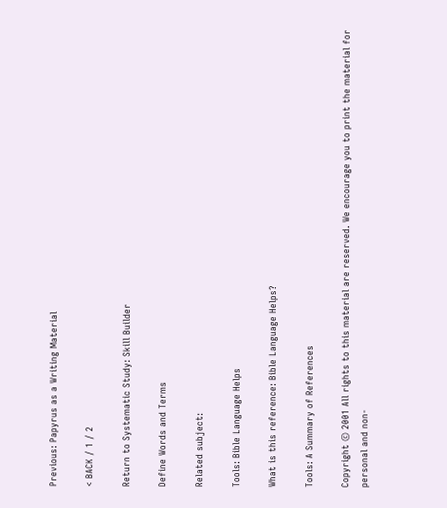Previous: Papyrus as a Writing Material

< BACK / 1 / 2

Return to Systematic Study: Skill Builder

Define Words and Terms

Related subject:

Tools: Bible Language Helps

What is this reference: Bible Language Helps?

Tools: A Summary of References

Copyright © 2001 All rights to this material are reserved. We encourage you to print the material for personal and non-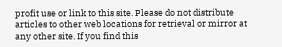profit use or link to this site. Please do not distribute articles to other web locations for retrieval or mirror at any other site. If you find this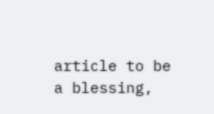article to be a blessing,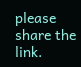please share the link.